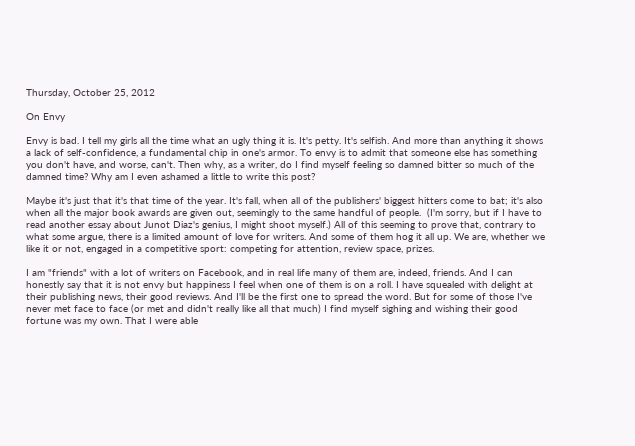Thursday, October 25, 2012

On Envy

Envy is bad. I tell my girls all the time what an ugly thing it is. It's petty. It's selfish. And more than anything it shows a lack of self-confidence, a fundamental chip in one's armor. To envy is to admit that someone else has something you don't have, and worse, can't. Then why, as a writer, do I find myself feeling so damned bitter so much of the damned time? Why am I even ashamed a little to write this post?

Maybe it's just that it's that time of the year. It's fall, when all of the publishers' biggest hitters come to bat; it's also when all the major book awards are given out, seemingly to the same handful of people.  (I'm sorry, but if I have to read another essay about Junot Diaz's genius, I might shoot myself.) All of this seeming to prove that, contrary to what some argue, there is a limited amount of love for writers. And some of them hog it all up. We are, whether we like it or not, engaged in a competitive sport: competing for attention, review space, prizes.

I am "friends" with a lot of writers on Facebook, and in real life many of them are, indeed, friends. And I can honestly say that it is not envy but happiness I feel when one of them is on a roll. I have squealed with delight at their publishing news, their good reviews. And I'll be the first one to spread the word. But for some of those I've never met face to face (or met and didn't really like all that much) I find myself sighing and wishing their good fortune was my own. That I were able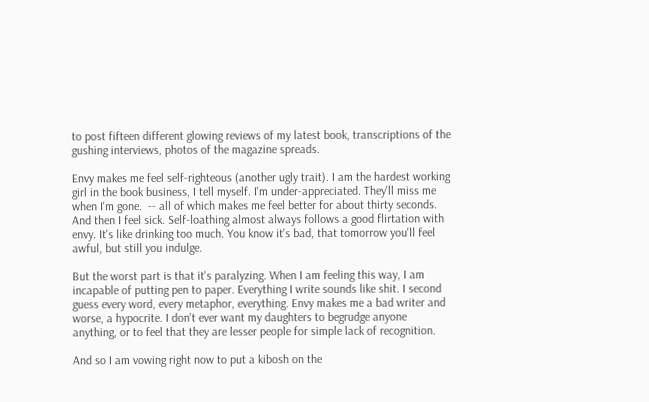to post fifteen different glowing reviews of my latest book, transcriptions of the gushing interviews, photos of the magazine spreads.

Envy makes me feel self-righteous (another ugly trait). I am the hardest working girl in the book business, I tell myself. I'm under-appreciated. They'll miss me when I'm gone.  -- all of which makes me feel better for about thirty seconds. And then I feel sick. Self-loathing almost always follows a good flirtation with envy. It's like drinking too much. You know it's bad, that tomorrow you'll feel awful, but still you indulge.

But the worst part is that it's paralyzing. When I am feeling this way, I am incapable of putting pen to paper. Everything I write sounds like shit. I second guess every word, every metaphor, everything. Envy makes me a bad writer and worse, a hypocrite. I don't ever want my daughters to begrudge anyone anything, or to feel that they are lesser people for simple lack of recognition.

And so I am vowing right now to put a kibosh on the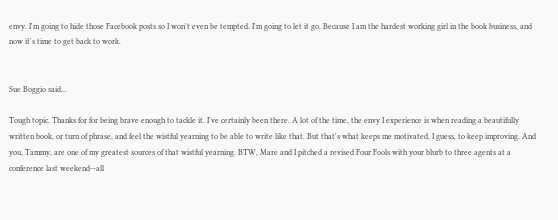envy. I'm going to hide those Facebook posts so I won't even be tempted. I'm going to let it go. Because I am the hardest working girl in the book business, and now it's time to get back to work.


Sue Boggio said...

Tough topic. Thanks for for being brave enough to tackle it. I've certainly been there. A lot of the time, the envy I experience is when reading a beautifully written book, or turn of phrase, and feel the wistful yearning to be able to write like that. But that's what keeps me motivated, I guess, to keep improving. And you, Tammy, are one of my greatest sources of that wistful yearning. BTW, Mare and I pitched a revised Four Fools with your blurb to three agents at a conference last weekend--all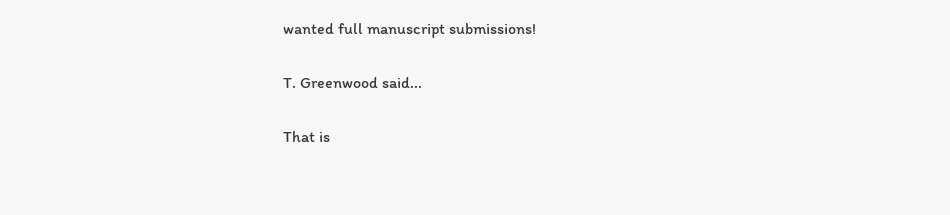wanted full manuscript submissions!

T. Greenwood said...

That is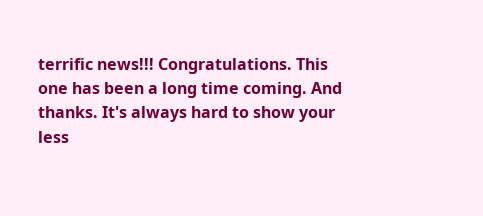terrific news!!! Congratulations. This one has been a long time coming. And thanks. It's always hard to show your less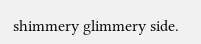shimmery glimmery side.